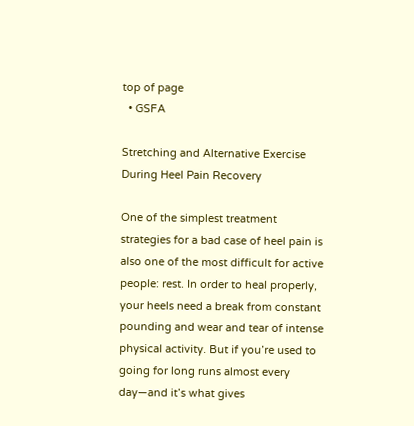top of page
  • GSFA

Stretching and Alternative Exercise During Heel Pain Recovery

One of the simplest treatment strategies for a bad case of heel pain is also one of the most difficult for active people: rest. In order to heal properly, your heels need a break from constant pounding and wear and tear of intense physical activity. But if you’re used to going for long runs almost every day—and it’s what gives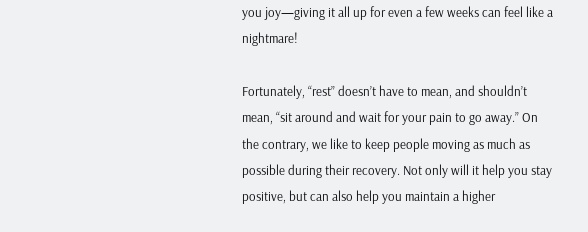you joy—giving it all up for even a few weeks can feel like a nightmare!

Fortunately, “rest” doesn’t have to mean, and shouldn’t mean, “sit around and wait for your pain to go away.” On the contrary, we like to keep people moving as much as possible during their recovery. Not only will it help you stay positive, but can also help you maintain a higher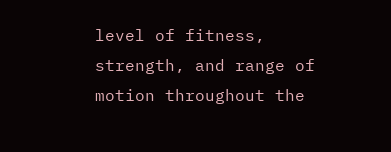level of fitness, strength, and range of motion throughout the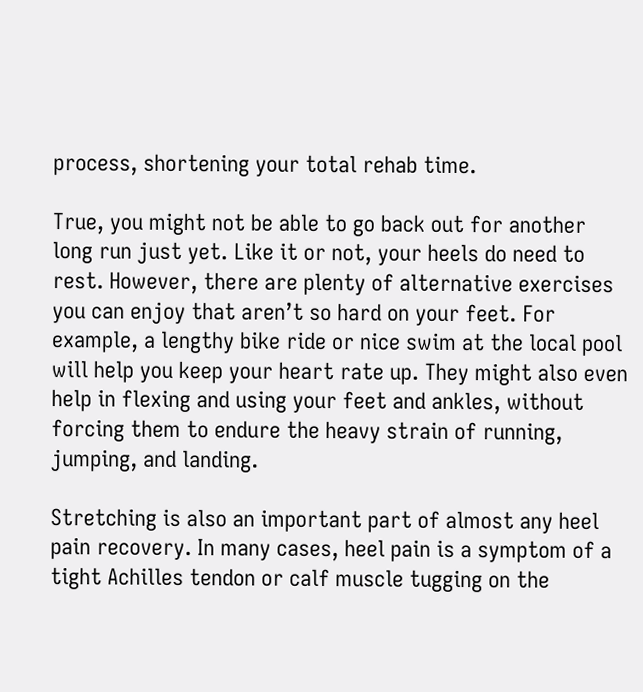process, shortening your total rehab time.

True, you might not be able to go back out for another long run just yet. Like it or not, your heels do need to rest. However, there are plenty of alternative exercises you can enjoy that aren’t so hard on your feet. For example, a lengthy bike ride or nice swim at the local pool will help you keep your heart rate up. They might also even help in flexing and using your feet and ankles, without forcing them to endure the heavy strain of running, jumping, and landing.

Stretching is also an important part of almost any heel pain recovery. In many cases, heel pain is a symptom of a tight Achilles tendon or calf muscle tugging on the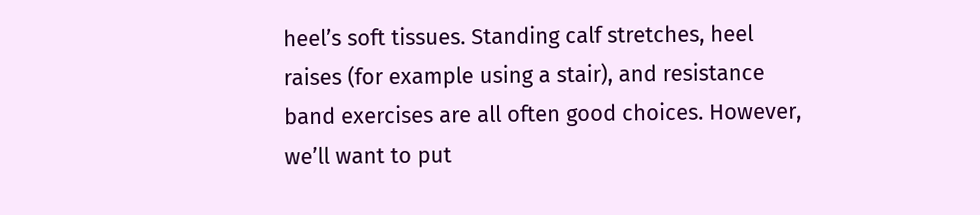heel’s soft tissues. Standing calf stretches, heel raises (for example using a stair), and resistance band exercises are all often good choices. However, we’ll want to put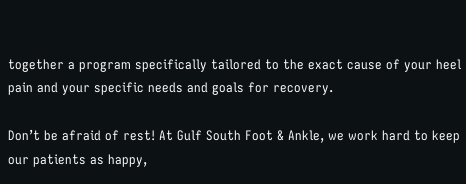together a program specifically tailored to the exact cause of your heel pain and your specific needs and goals for recovery.

Don’t be afraid of rest! At Gulf South Foot & Ankle, we work hard to keep our patients as happy,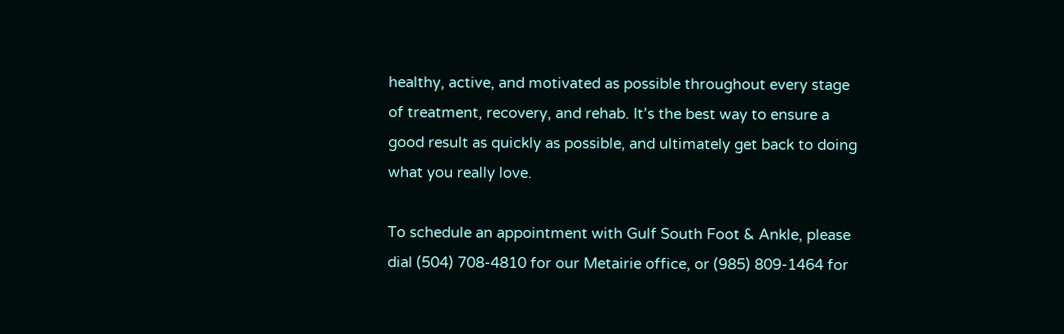healthy, active, and motivated as possible throughout every stage of treatment, recovery, and rehab. It’s the best way to ensure a good result as quickly as possible, and ultimately get back to doing what you really love.

To schedule an appointment with Gulf South Foot & Ankle, please dial (504) 708-4810 for our Metairie office, or (985) 809-1464 for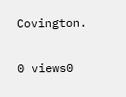Covington.

0 views0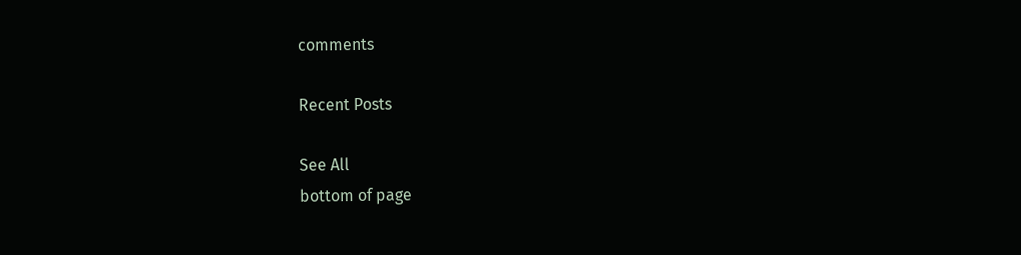comments

Recent Posts

See All
bottom of page